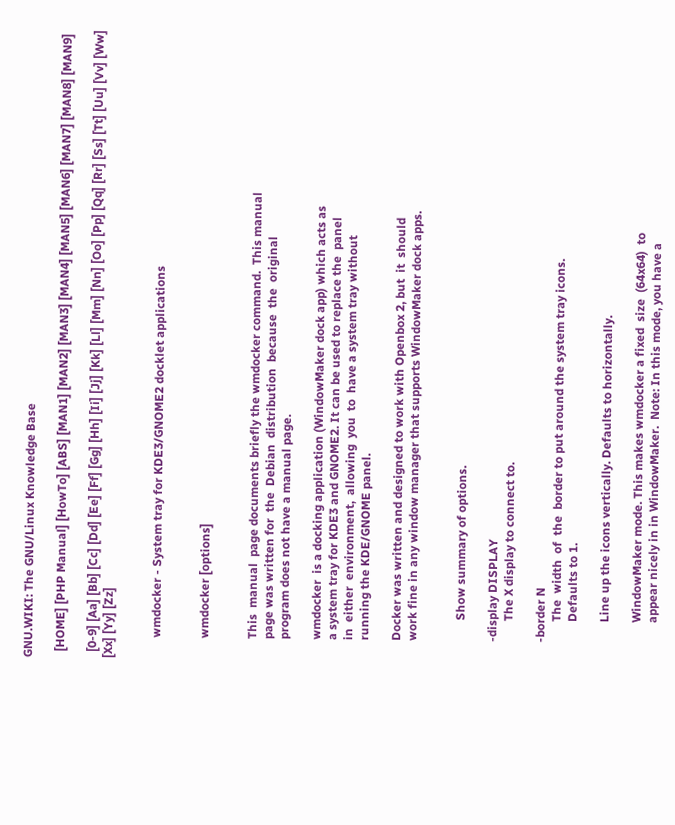GNU.WIKI: The GNU/Linux Knowledge Base

  [HOME] [PHP Manual] [HowTo] [ABS] [MAN1] [MAN2] [MAN3] [MAN4] [MAN5] [MAN6] [MAN7] [MAN8] [MAN9]

  [0-9] [Aa] [Bb] [Cc] [Dd] [Ee] [Ff] [Gg] [Hh] [Ii] [Jj] [Kk] [Ll] [Mm] [Nn] [Oo] [Pp] [Qq] [Rr] [Ss] [Tt] [Uu] [Vv] [Ww] [Xx] [Yy] [Zz]


       wmdocker - System tray for KDE3/GNOME2 docklet applications


       wmdocker [options]


       This  manual  page documents briefly the wmdocker command.  This manual
       page was written for  the  Debian  distribution  because  the  original
       program does not have a manual page.

       wmdocker  is a docking application (WindowMaker dock app) which acts as
       a system tray for KDE3 and GNOME2. It can be used to replace the  panel
       in  either  environment,  allowing  you  to  have a system tray without
       running the KDE/GNOME panel.

       Docker was written and designed to work with Openbox 2, but  it  should
       work fine in any window manager that supports WindowMaker dock apps.


              Show summary of options.

       -display DISPLAY
              The X display to connect to.

       -border N
              The  width  of  the  border to put around the system tray icons.
              Defaults to 1.

              Line up the icons vertically. Defaults to horizontally.

              WindowMaker mode. This makes wmdocker a fixed  size  (64x64)  to
              appear nicely in in WindowMaker.  Note: In this mode, you have a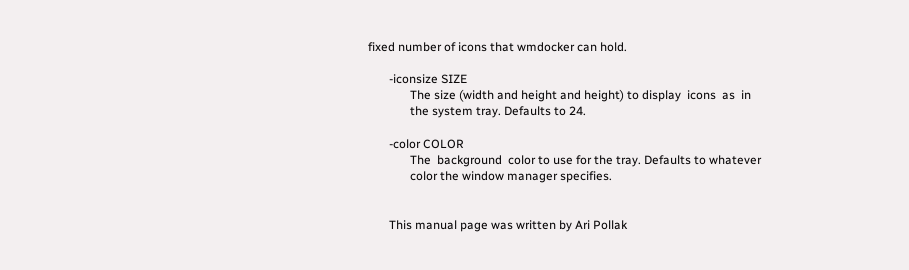fixed number of icons that wmdocker can hold.

       -iconsize SIZE
              The size (width and height and height) to display  icons  as  in
              the system tray. Defaults to 24.

       -color COLOR
              The  background  color to use for the tray. Defaults to whatever
              color the window manager specifies.


       This manual page was written by Ari Pollak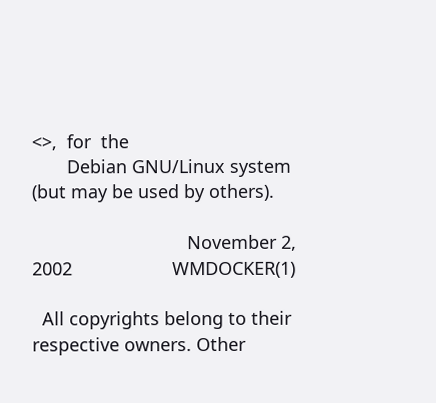<>,  for  the
       Debian GNU/Linux system (but may be used by others).

                               November 2, 2002                    WMDOCKER(1)

  All copyrights belong to their respective owners. Other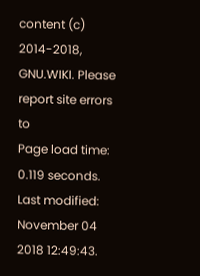content (c) 2014-2018, GNU.WIKI. Please report site errors to
Page load time: 0.119 seconds. Last modified: November 04 2018 12:49:43.